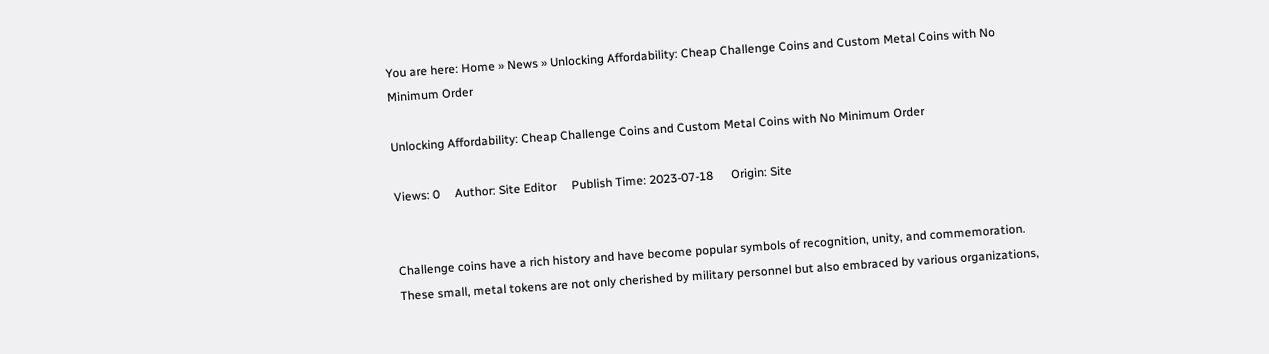You are here: Home » News » Unlocking Affordability: Cheap Challenge Coins and Custom Metal Coins with No Minimum Order

Unlocking Affordability: Cheap Challenge Coins and Custom Metal Coins with No Minimum Order

Views: 0     Author: Site Editor     Publish Time: 2023-07-18      Origin: Site


Challenge coins have a rich history and have become popular symbols of recognition, unity, and commemoration. These small, metal tokens are not only cherished by military personnel but also embraced by various organizations,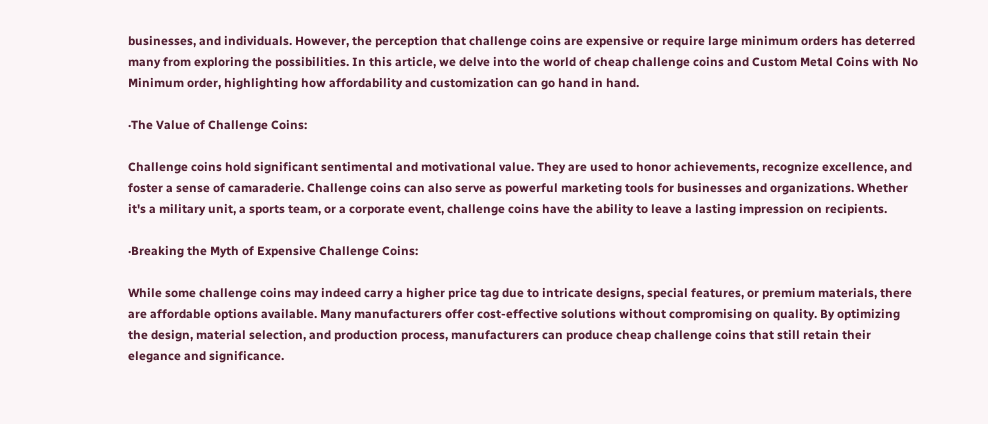businesses, and individuals. However, the perception that challenge coins are expensive or require large minimum orders has deterred many from exploring the possibilities. In this article, we delve into the world of cheap challenge coins and Custom Metal Coins with No Minimum order, highlighting how affordability and customization can go hand in hand.

·The Value of Challenge Coins:

Challenge coins hold significant sentimental and motivational value. They are used to honor achievements, recognize excellence, and foster a sense of camaraderie. Challenge coins can also serve as powerful marketing tools for businesses and organizations. Whether it's a military unit, a sports team, or a corporate event, challenge coins have the ability to leave a lasting impression on recipients.

·Breaking the Myth of Expensive Challenge Coins:

While some challenge coins may indeed carry a higher price tag due to intricate designs, special features, or premium materials, there are affordable options available. Many manufacturers offer cost-effective solutions without compromising on quality. By optimizing the design, material selection, and production process, manufacturers can produce cheap challenge coins that still retain their elegance and significance.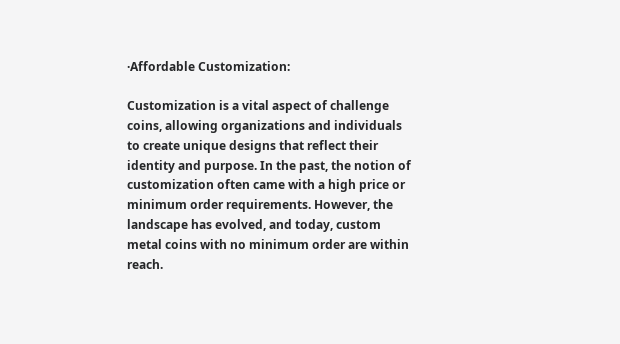·Affordable Customization:

Customization is a vital aspect of challenge coins, allowing organizations and individuals to create unique designs that reflect their identity and purpose. In the past, the notion of customization often came with a high price or minimum order requirements. However, the landscape has evolved, and today, custom metal coins with no minimum order are within reach.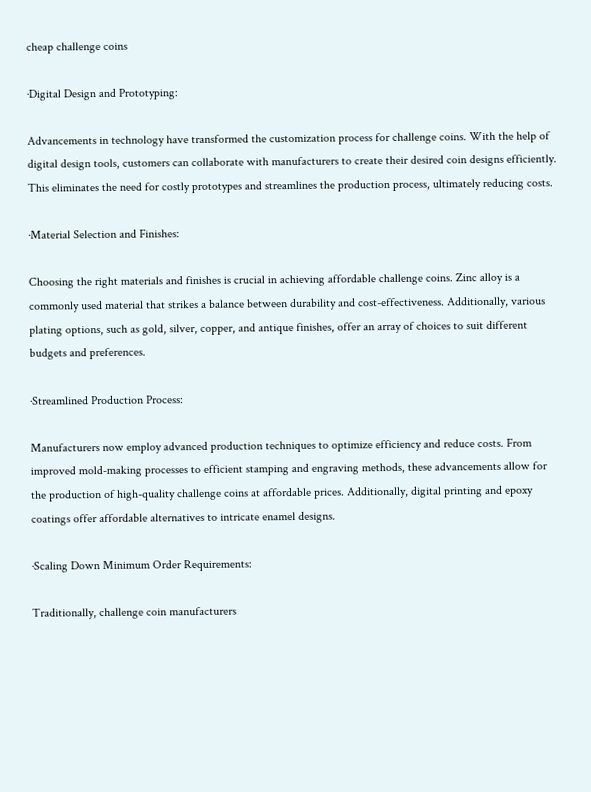cheap challenge coins

·Digital Design and Prototyping:

Advancements in technology have transformed the customization process for challenge coins. With the help of digital design tools, customers can collaborate with manufacturers to create their desired coin designs efficiently. This eliminates the need for costly prototypes and streamlines the production process, ultimately reducing costs.

·Material Selection and Finishes:

Choosing the right materials and finishes is crucial in achieving affordable challenge coins. Zinc alloy is a commonly used material that strikes a balance between durability and cost-effectiveness. Additionally, various plating options, such as gold, silver, copper, and antique finishes, offer an array of choices to suit different budgets and preferences.

·Streamlined Production Process:

Manufacturers now employ advanced production techniques to optimize efficiency and reduce costs. From improved mold-making processes to efficient stamping and engraving methods, these advancements allow for the production of high-quality challenge coins at affordable prices. Additionally, digital printing and epoxy coatings offer affordable alternatives to intricate enamel designs.

·Scaling Down Minimum Order Requirements:

Traditionally, challenge coin manufacturers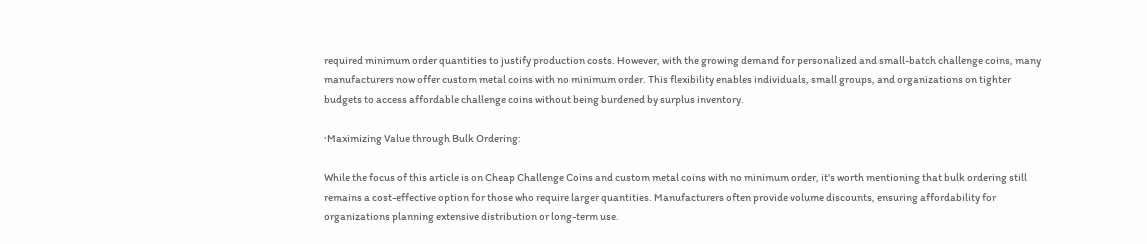required minimum order quantities to justify production costs. However, with the growing demand for personalized and small-batch challenge coins, many manufacturers now offer custom metal coins with no minimum order. This flexibility enables individuals, small groups, and organizations on tighter budgets to access affordable challenge coins without being burdened by surplus inventory.

·Maximizing Value through Bulk Ordering:

While the focus of this article is on Cheap Challenge Coins and custom metal coins with no minimum order, it's worth mentioning that bulk ordering still remains a cost-effective option for those who require larger quantities. Manufacturers often provide volume discounts, ensuring affordability for organizations planning extensive distribution or long-term use.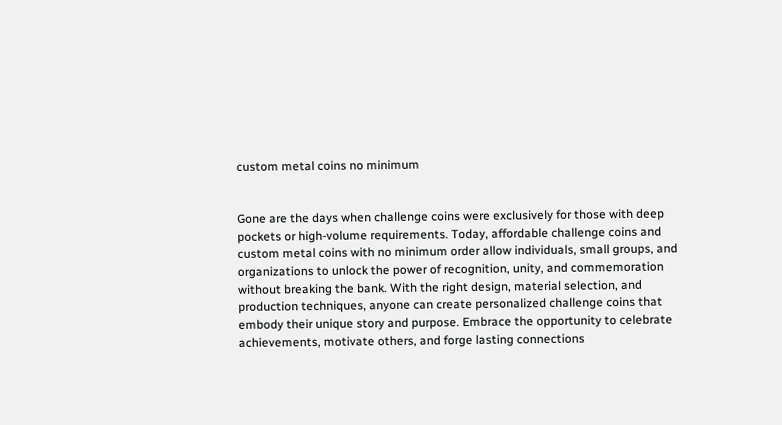custom metal coins no minimum


Gone are the days when challenge coins were exclusively for those with deep pockets or high-volume requirements. Today, affordable challenge coins and custom metal coins with no minimum order allow individuals, small groups, and organizations to unlock the power of recognition, unity, and commemoration without breaking the bank. With the right design, material selection, and production techniques, anyone can create personalized challenge coins that embody their unique story and purpose. Embrace the opportunity to celebrate achievements, motivate others, and forge lasting connections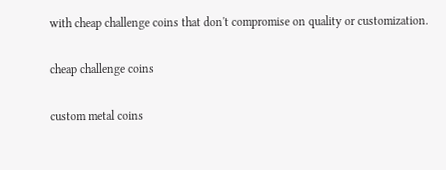with cheap challenge coins that don't compromise on quality or customization.

cheap challenge coins

custom metal coins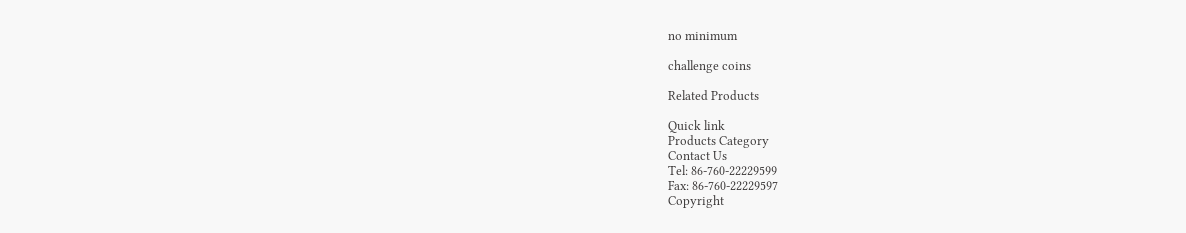no minimum

challenge coins

Related Products

Quick link
Products Category
Contact Us
Tel: 86-760-22229599
Fax: 86-760-22229597
Copyright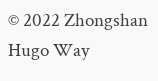© 2022 Zhongshan Hugo Way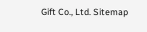Gift Co., Ltd. Sitemap